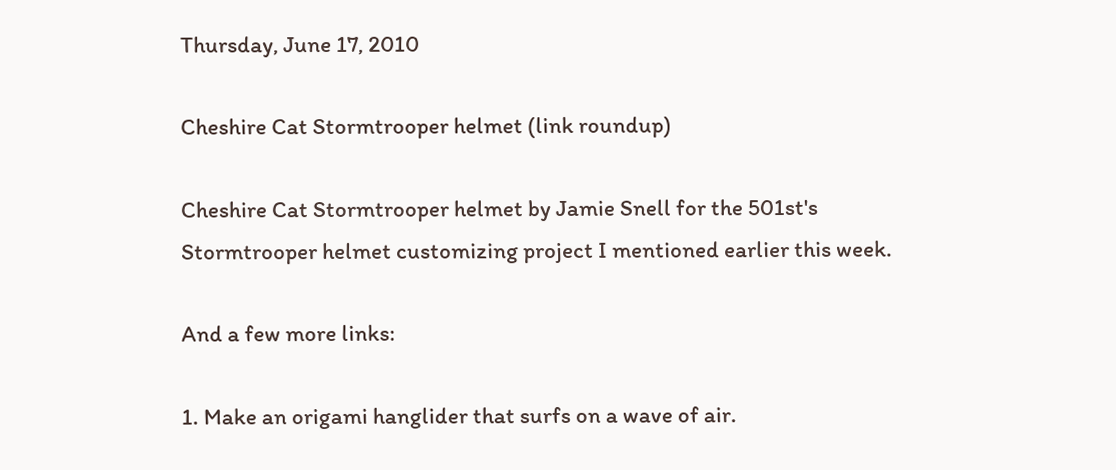Thursday, June 17, 2010

Cheshire Cat Stormtrooper helmet (link roundup)

Cheshire Cat Stormtrooper helmet by Jamie Snell for the 501st's Stormtrooper helmet customizing project I mentioned earlier this week.

And a few more links:

1. Make an origami hanglider that surfs on a wave of air.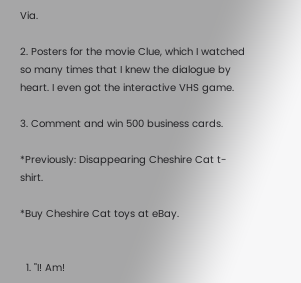Via.

2. Posters for the movie Clue, which I watched so many times that I knew the dialogue by heart. I even got the interactive VHS game.

3. Comment and win 500 business cards.

*Previously: Disappearing Cheshire Cat t-shirt.

*Buy Cheshire Cat toys at eBay.


  1. "I! Am!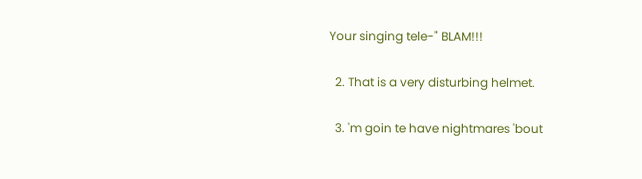Your singing tele-" BLAM!!!

  2. That is a very disturbing helmet.

  3. 'm goin te have nightmares 'bout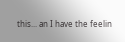this... an I have the feelin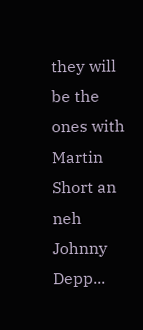they will be the ones with Martin Short an neh Johnny Depp...